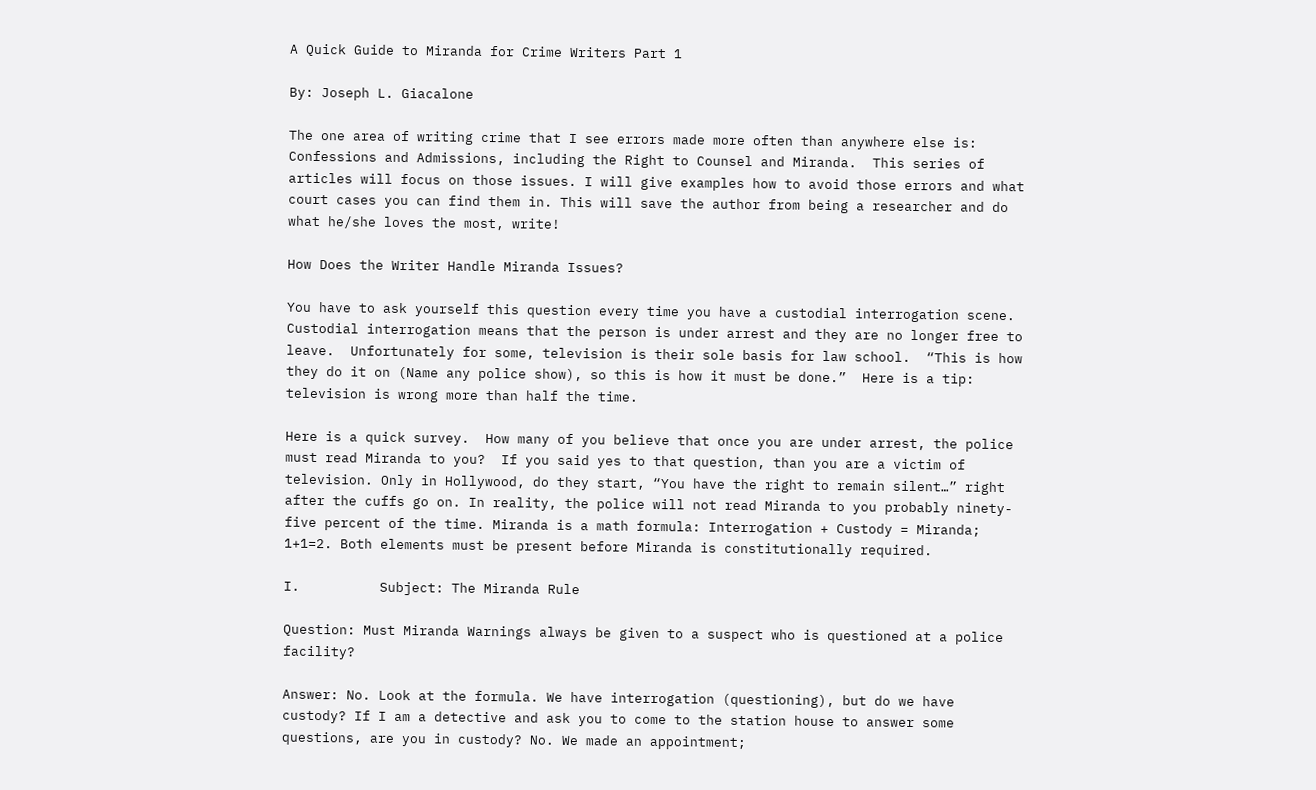A Quick Guide to Miranda for Crime Writers Part 1

By: Joseph L. Giacalone

The one area of writing crime that I see errors made more often than anywhere else is:  Confessions and Admissions, including the Right to Counsel and Miranda.  This series of articles will focus on those issues. I will give examples how to avoid those errors and what court cases you can find them in. This will save the author from being a researcher and do what he/she loves the most, write!

How Does the Writer Handle Miranda Issues?

You have to ask yourself this question every time you have a custodial interrogation scene.  Custodial interrogation means that the person is under arrest and they are no longer free to leave.  Unfortunately for some, television is their sole basis for law school.  “This is how they do it on (Name any police show), so this is how it must be done.”  Here is a tip: television is wrong more than half the time.

Here is a quick survey.  How many of you believe that once you are under arrest, the police must read Miranda to you?  If you said yes to that question, than you are a victim of television. Only in Hollywood, do they start, “You have the right to remain silent…” right after the cuffs go on. In reality, the police will not read Miranda to you probably ninety-five percent of the time. Miranda is a math formula: Interrogation + Custody = Miranda; 1+1=2. Both elements must be present before Miranda is constitutionally required.

I.          Subject: The Miranda Rule

Question: Must Miranda Warnings always be given to a suspect who is questioned at a police facility?

Answer: No. Look at the formula. We have interrogation (questioning), but do we have custody? If I am a detective and ask you to come to the station house to answer some questions, are you in custody? No. We made an appointment;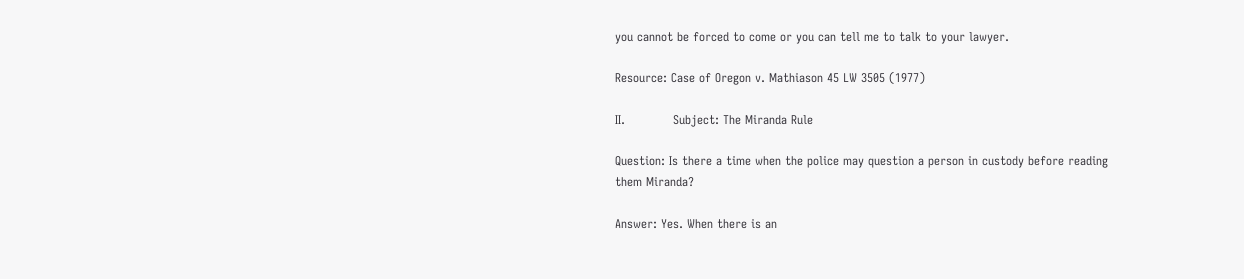you cannot be forced to come or you can tell me to talk to your lawyer.

Resource: Case of Oregon v. Mathiason 45 LW 3505 (1977)

II.            Subject: The Miranda Rule

Question: Is there a time when the police may question a person in custody before reading them Miranda?

Answer: Yes. When there is an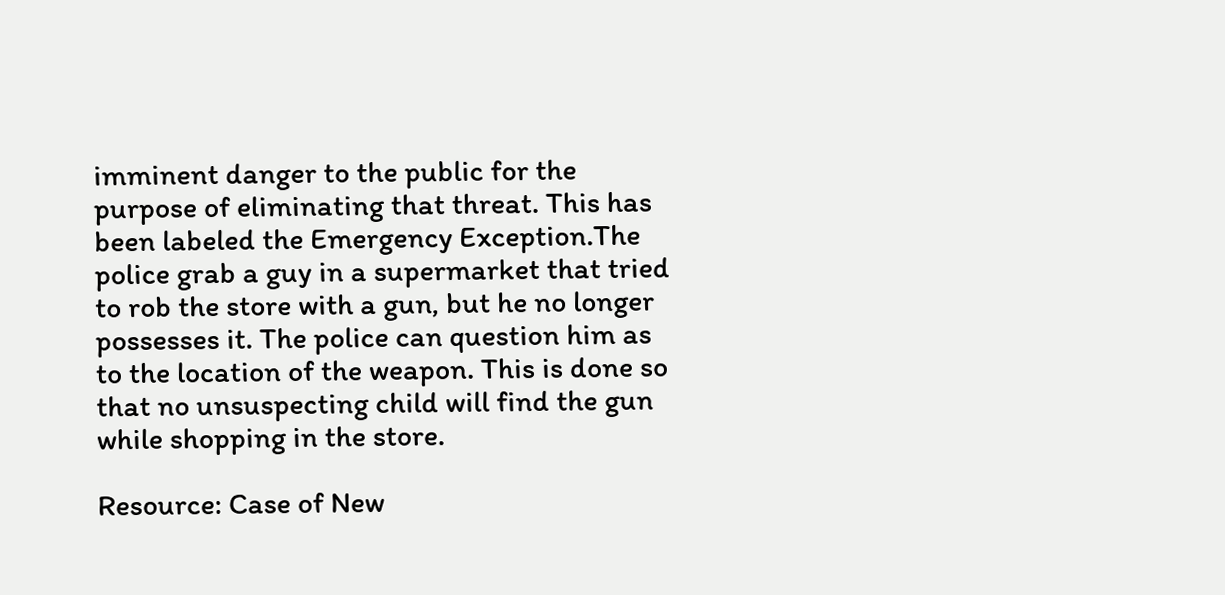imminent danger to the public for the purpose of eliminating that threat. This has been labeled the Emergency Exception.The police grab a guy in a supermarket that tried to rob the store with a gun, but he no longer possesses it. The police can question him as to the location of the weapon. This is done so that no unsuspecting child will find the gun while shopping in the store.

Resource: Case of New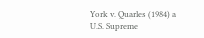York v. Quarles (1984) a U.S. Supreme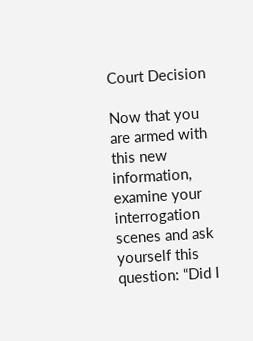Court Decision

Now that you are armed with this new information, examine your interrogation scenes and ask yourself this question: “Did I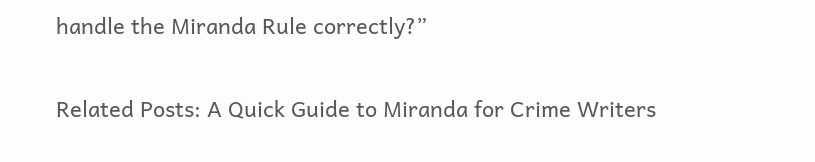handle the Miranda Rule correctly?”

Related Posts: A Quick Guide to Miranda for Crime Writers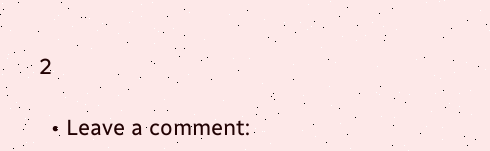2

  • Leave a comment: